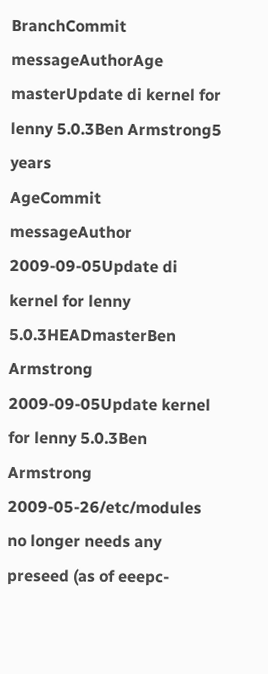BranchCommit messageAuthorAge
masterUpdate di kernel for lenny 5.0.3Ben Armstrong5 years
AgeCommit messageAuthor
2009-09-05Update di kernel for lenny 5.0.3HEADmasterBen Armstrong
2009-09-05Update kernel for lenny 5.0.3Ben Armstrong
2009-05-26/etc/modules no longer needs any preseed (as of eeepc-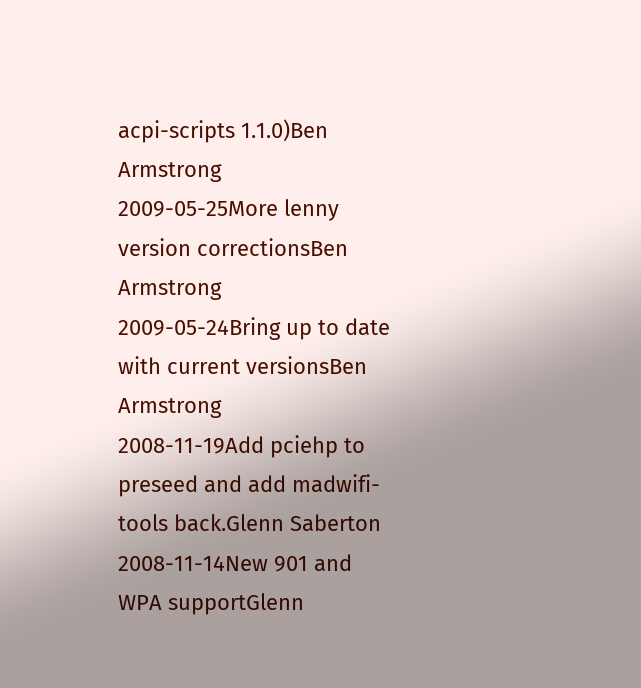acpi-scripts 1.1.0)Ben Armstrong
2009-05-25More lenny version correctionsBen Armstrong
2009-05-24Bring up to date with current versionsBen Armstrong
2008-11-19Add pciehp to preseed and add madwifi-tools back.Glenn Saberton
2008-11-14New 901 and WPA supportGlenn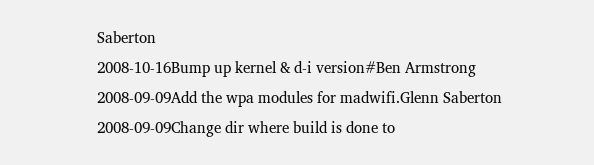Saberton
2008-10-16Bump up kernel & d-i version#Ben Armstrong
2008-09-09Add the wpa modules for madwifi.Glenn Saberton
2008-09-09Change dir where build is done to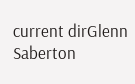current dirGlenn Saberton